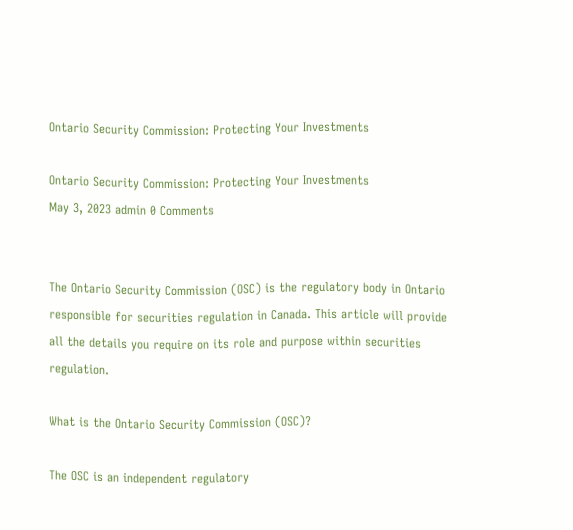Ontario Security Commission: Protecting Your Investments

Ontario Security Commission: Protecting Your Investments
May 3, 2023 admin 0 Comments


The Ontario Security Commission (OSC) is the regulatory body in Ontario responsible for securities regulation in Canada. This article will provide all the details you require on its role and purpose within securities regulation.

What is the Ontario Security Commission (OSC)?

The OSC is an independent regulatory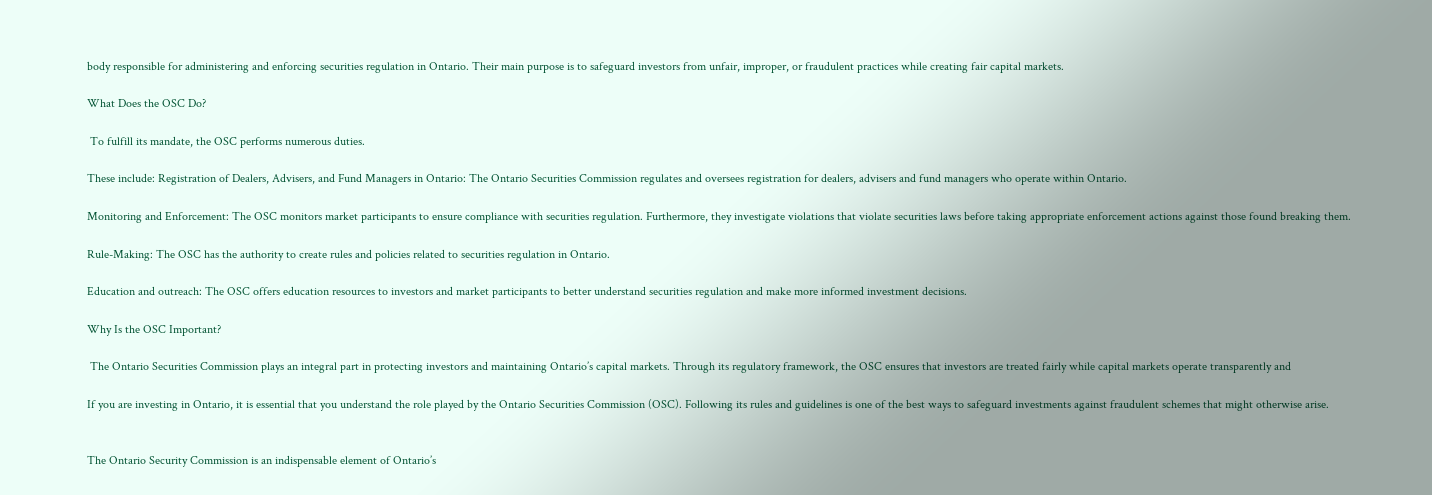body responsible for administering and enforcing securities regulation in Ontario. Their main purpose is to safeguard investors from unfair, improper, or fraudulent practices while creating fair capital markets.

What Does the OSC Do?

 To fulfill its mandate, the OSC performs numerous duties.

These include: Registration of Dealers, Advisers, and Fund Managers in Ontario: The Ontario Securities Commission regulates and oversees registration for dealers, advisers and fund managers who operate within Ontario.

Monitoring and Enforcement: The OSC monitors market participants to ensure compliance with securities regulation. Furthermore, they investigate violations that violate securities laws before taking appropriate enforcement actions against those found breaking them.

Rule-Making: The OSC has the authority to create rules and policies related to securities regulation in Ontario.

Education and outreach: The OSC offers education resources to investors and market participants to better understand securities regulation and make more informed investment decisions.

Why Is the OSC Important?

 The Ontario Securities Commission plays an integral part in protecting investors and maintaining Ontario’s capital markets. Through its regulatory framework, the OSC ensures that investors are treated fairly while capital markets operate transparently and

If you are investing in Ontario, it is essential that you understand the role played by the Ontario Securities Commission (OSC). Following its rules and guidelines is one of the best ways to safeguard investments against fraudulent schemes that might otherwise arise.


The Ontario Security Commission is an indispensable element of Ontario’s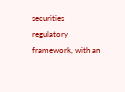securities regulatory framework, with an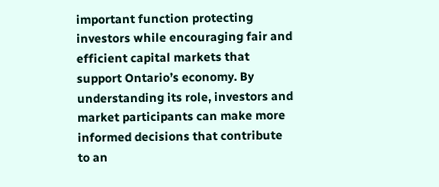important function protecting investors while encouraging fair and efficient capital markets that support Ontario’s economy. By understanding its role, investors and market participants can make more informed decisions that contribute to an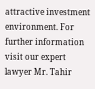attractive investment environment. For further information visit our expert lawyer Mr. Tahir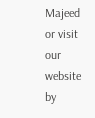Majeed or visit our website by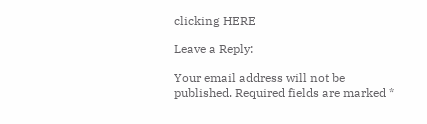clicking HERE

Leave a Reply:

Your email address will not be published. Required fields are marked *